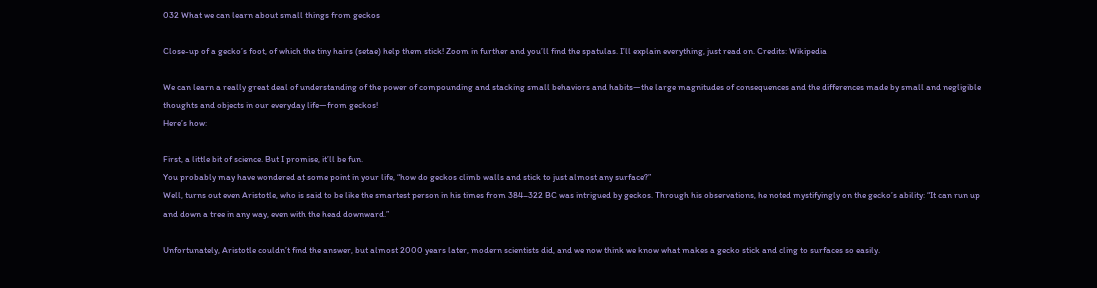032 What we can learn about small things from geckos

Close-up of a gecko’s foot, of which the tiny hairs (setae) help them stick! Zoom in further and you’ll find the spatulas. I’ll explain everything, just read on. Credits: Wikipedia

We can learn a really great deal of understanding of the power of compounding and stacking small behaviors and habits—the large magnitudes of consequences and the differences made by small and negligible thoughts and objects in our everyday life—from geckos!
Here’s how:

First, a little bit of science. But I promise, it’ll be fun.
You probably may have wondered at some point in your life, “how do geckos climb walls and stick to just almost any surface?”
Well, turns out even Aristotle, who is said to be like the smartest person in his times from 384–322 BC was intrigued by geckos. Through his observations, he noted mystifyingly on the gecko’s ability: “It can run up and down a tree in any way, even with the head downward.”

Unfortunately, Aristotle couldn’t find the answer, but almost 2000 years later, modern scientists did, and we now think we know what makes a gecko stick and cling to surfaces so easily.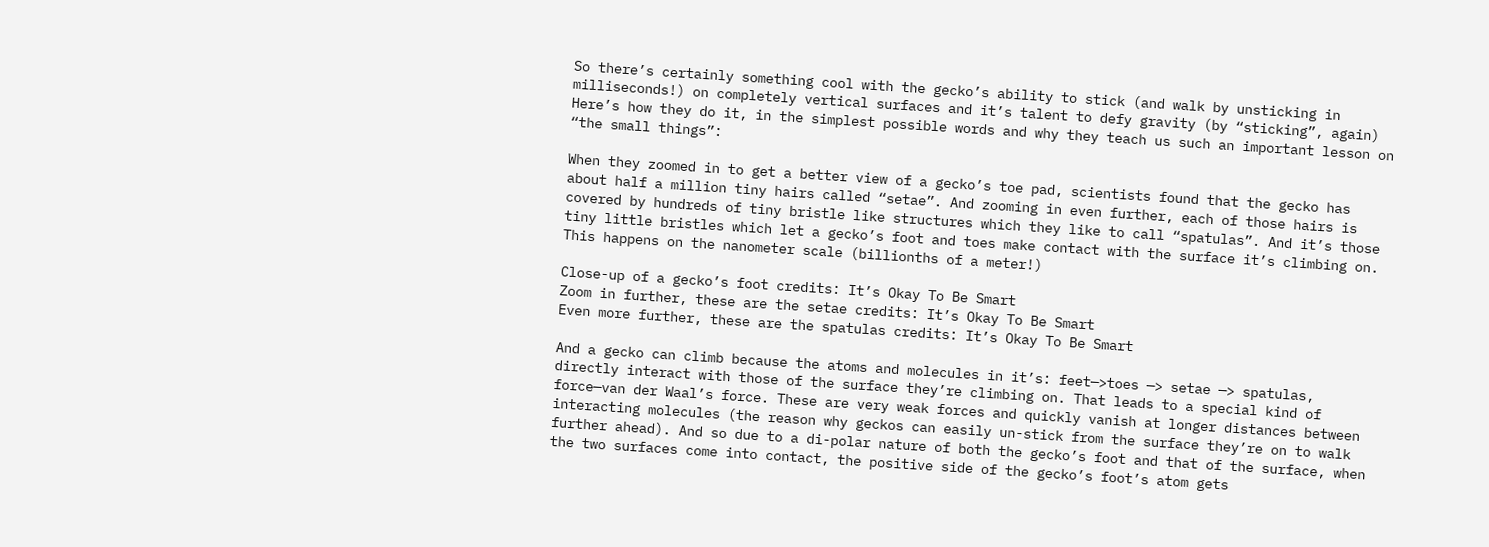So there’s certainly something cool with the gecko’s ability to stick (and walk by unsticking in milliseconds!) on completely vertical surfaces and it’s talent to defy gravity (by “sticking”, again)
Here’s how they do it, in the simplest possible words and why they teach us such an important lesson on “the small things”:

When they zoomed in to get a better view of a gecko’s toe pad, scientists found that the gecko has about half a million tiny hairs called “setae”. And zooming in even further, each of those hairs is covered by hundreds of tiny bristle like structures which they like to call “spatulas”. And it’s those tiny little bristles which let a gecko’s foot and toes make contact with the surface it’s climbing on. This happens on the nanometer scale (billionths of a meter!)

Close-up of a gecko’s foot credits: It’s Okay To Be Smart
Zoom in further, these are the setae credits: It’s Okay To Be Smart
Even more further, these are the spatulas credits: It’s Okay To Be Smart

And a gecko can climb because the atoms and molecules in it’s: feet—>toes —> setae —> spatulas, directly interact with those of the surface they’re climbing on. That leads to a special kind of force—van der Waal’s force. These are very weak forces and quickly vanish at longer distances between interacting molecules (the reason why geckos can easily un-stick from the surface they’re on to walk further ahead). And so due to a di-polar nature of both the gecko’s foot and that of the surface, when the two surfaces come into contact, the positive side of the gecko’s foot’s atom gets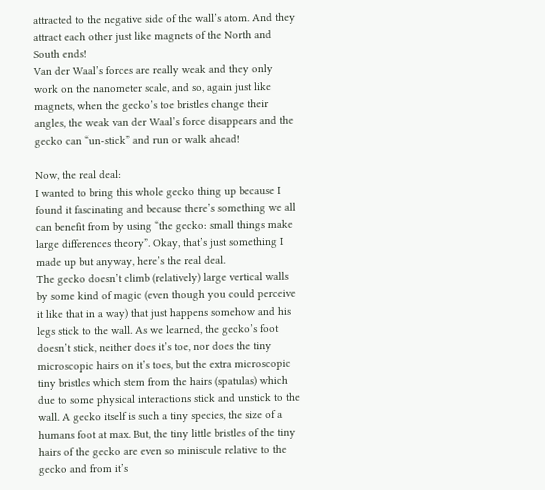attracted to the negative side of the wall’s atom. And they attract each other just like magnets of the North and South ends!
Van der Waal’s forces are really weak and they only work on the nanometer scale, and so, again just like magnets, when the gecko’s toe bristles change their angles, the weak van der Waal’s force disappears and the gecko can “un-stick” and run or walk ahead!

Now, the real deal:
I wanted to bring this whole gecko thing up because I found it fascinating and because there’s something we all can benefit from by using “the gecko: small things make large differences theory”. Okay, that’s just something I made up but anyway, here’s the real deal.
The gecko doesn’t climb (relatively) large vertical walls by some kind of magic (even though you could perceive it like that in a way) that just happens somehow and his legs stick to the wall. As we learned, the gecko’s foot doesn’t stick, neither does it’s toe, nor does the tiny microscopic hairs on it’s toes, but the extra microscopic tiny bristles which stem from the hairs (spatulas) which due to some physical interactions stick and unstick to the wall. A gecko itself is such a tiny species, the size of a humans foot at max. But, the tiny little bristles of the tiny hairs of the gecko are even so miniscule relative to the gecko and from it’s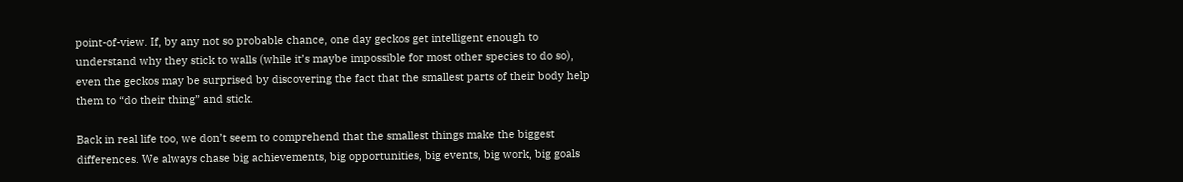point-of-view. If, by any not so probable chance, one day geckos get intelligent enough to understand why they stick to walls (while it’s maybe impossible for most other species to do so), even the geckos may be surprised by discovering the fact that the smallest parts of their body help them to “do their thing” and stick.

Back in real life too, we don’t seem to comprehend that the smallest things make the biggest differences. We always chase big achievements, big opportunities, big events, big work, big goals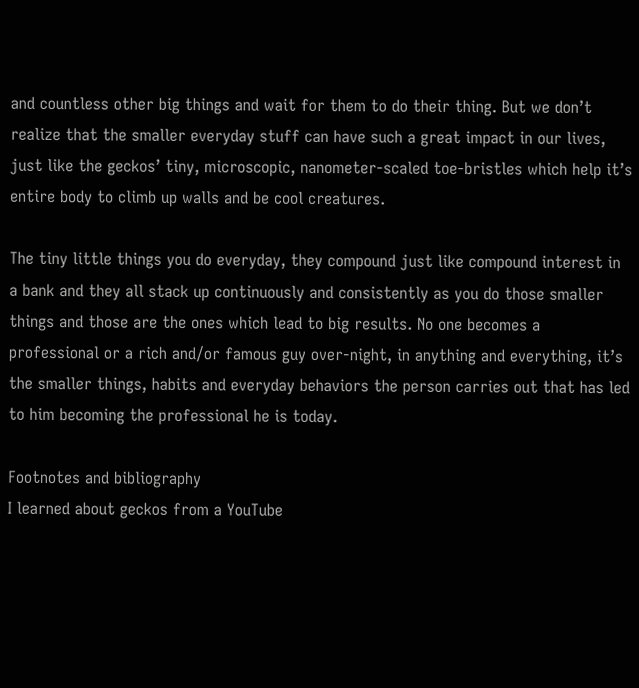and countless other big things and wait for them to do their thing. But we don’t realize that the smaller everyday stuff can have such a great impact in our lives, just like the geckos’ tiny, microscopic, nanometer-scaled toe-bristles which help it’s entire body to climb up walls and be cool creatures.

The tiny little things you do everyday, they compound just like compound interest in a bank and they all stack up continuously and consistently as you do those smaller things and those are the ones which lead to big results. No one becomes a professional or a rich and/or famous guy over-night, in anything and everything, it’s the smaller things, habits and everyday behaviors the person carries out that has led to him becoming the professional he is today.

Footnotes and bibliography
I learned about geckos from a YouTube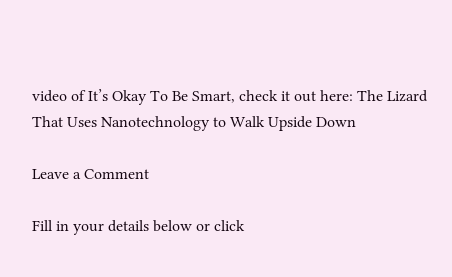video of It’s Okay To Be Smart, check it out here: The Lizard That Uses Nanotechnology to Walk Upside Down

Leave a Comment

Fill in your details below or click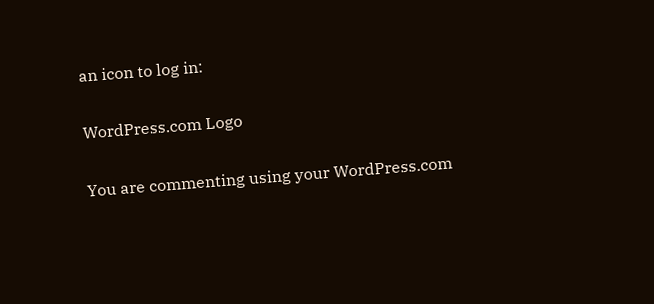an icon to log in:

WordPress.com Logo

You are commenting using your WordPress.com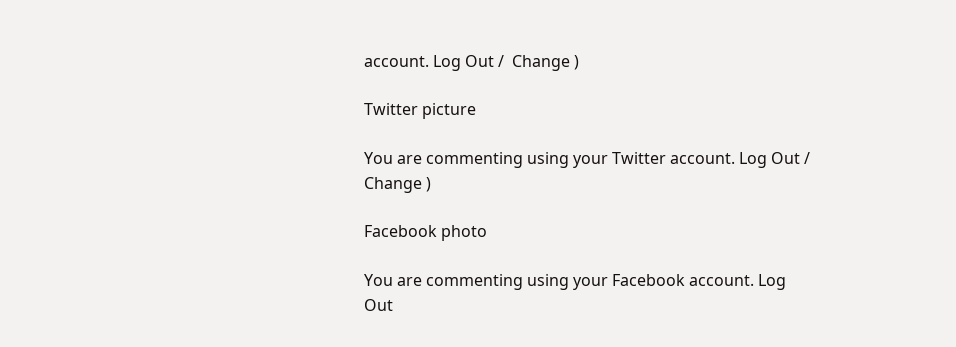account. Log Out /  Change )

Twitter picture

You are commenting using your Twitter account. Log Out /  Change )

Facebook photo

You are commenting using your Facebook account. Log Out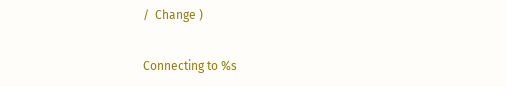/  Change )

Connecting to %s